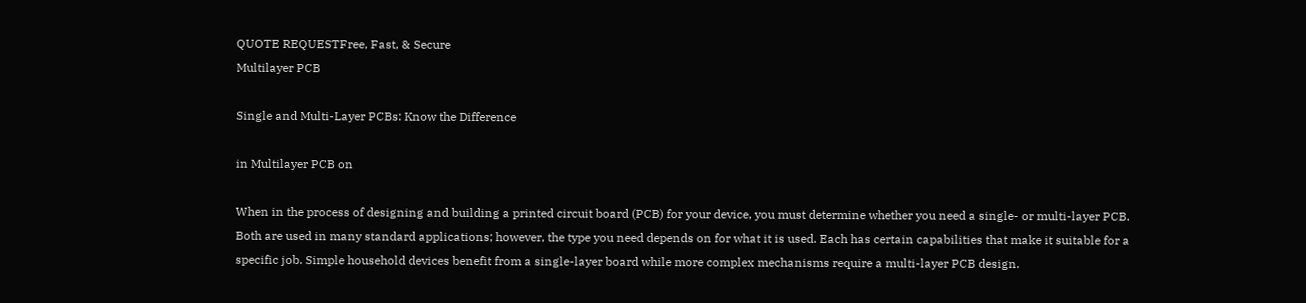QUOTE REQUESTFree, Fast, & Secure
Multilayer PCB

Single and Multi-Layer PCBs: Know the Difference

in Multilayer PCB on

When in the process of designing and building a printed circuit board (PCB) for your device, you must determine whether you need a single- or multi-layer PCB. Both are used in many standard applications; however, the type you need depends on for what it is used. Each has certain capabilities that make it suitable for a specific job. Simple household devices benefit from a single-layer board while more complex mechanisms require a multi-layer PCB design.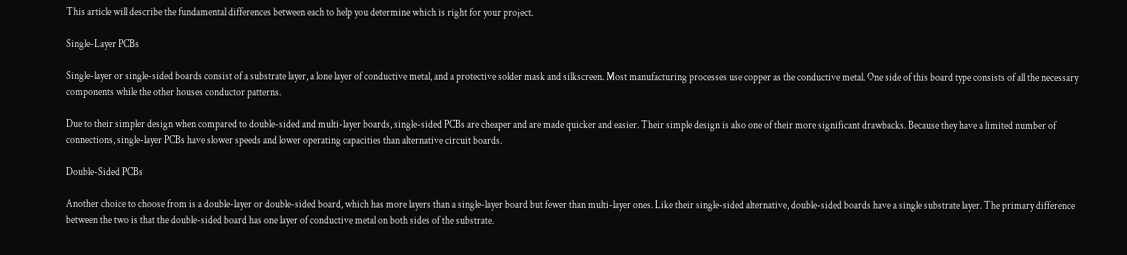This article will describe the fundamental differences between each to help you determine which is right for your project.

Single-Layer PCBs

Single-layer or single-sided boards consist of a substrate layer, a lone layer of conductive metal, and a protective solder mask and silkscreen. Most manufacturing processes use copper as the conductive metal. One side of this board type consists of all the necessary components while the other houses conductor patterns.

Due to their simpler design when compared to double-sided and multi-layer boards, single-sided PCBs are cheaper and are made quicker and easier. Their simple design is also one of their more significant drawbacks. Because they have a limited number of connections, single-layer PCBs have slower speeds and lower operating capacities than alternative circuit boards.

Double-Sided PCBs

Another choice to choose from is a double-layer or double-sided board, which has more layers than a single-layer board but fewer than multi-layer ones. Like their single-sided alternative, double-sided boards have a single substrate layer. The primary difference between the two is that the double-sided board has one layer of conductive metal on both sides of the substrate.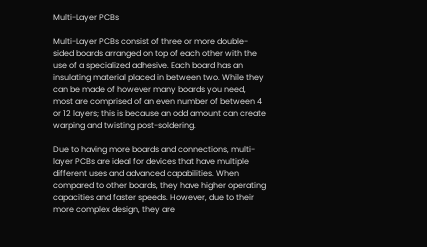Multi-Layer PCBs

Multi-Layer PCBs consist of three or more double-sided boards arranged on top of each other with the use of a specialized adhesive. Each board has an insulating material placed in between two. While they can be made of however many boards you need, most are comprised of an even number of between 4 or 12 layers; this is because an odd amount can create warping and twisting post-soldering.

Due to having more boards and connections, multi-layer PCBs are ideal for devices that have multiple different uses and advanced capabilities. When compared to other boards, they have higher operating capacities and faster speeds. However, due to their more complex design, they are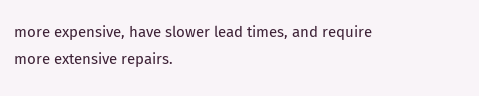more expensive, have slower lead times, and require more extensive repairs.